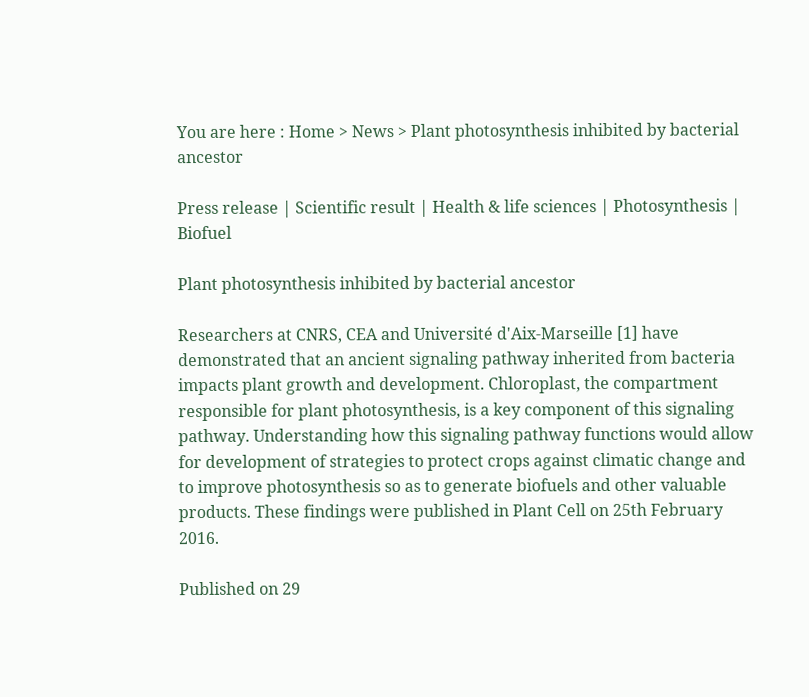You are here : Home > News > Plant photosynthesis inhibited by bacterial ancestor

Press release | Scientific result | Health & life sciences | Photosynthesis | Biofuel

Plant photosynthesis inhibited by bacterial ancestor

Researchers at CNRS, CEA and Université d'Aix-Marseille [1] have demonstrated that an ancient signaling pathway inherited from bacteria impacts plant growth and development. Chloroplast, the compartment responsible for plant photosynthesis, is a key component of this signaling pathway. Understanding how this signaling pathway functions would allow for development of strategies to protect crops against climatic change and to improve photosynthesis so as to generate biofuels and other valuable products. These findings were published in Plant Cell on 25th February 2016.

Published on 29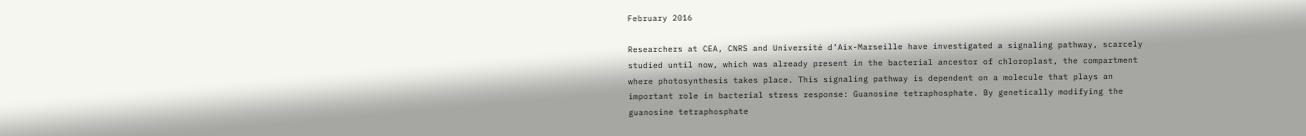February 2016

Researchers at CEA, CNRS and Université d’Aix-Marseille have investigated a signaling pathway, scarcely studied until now, which was already present in the bacterial ancestor of chloroplast, the compartment where photosynthesis takes place. This signaling pathway is dependent on a molecule that plays an important role in bacterial stress response: Guanosine tetraphosphate. By genetically modifying the guanosine tetraphosphate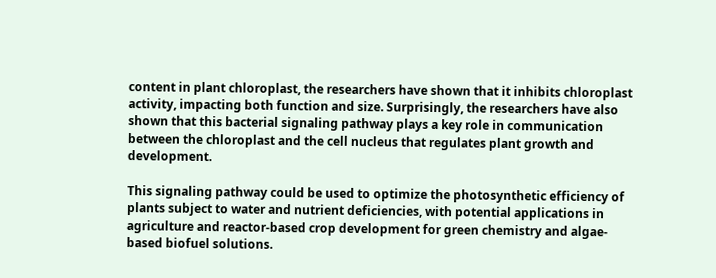content in plant chloroplast, the researchers have shown that it inhibits chloroplast activity, impacting both function and size. Surprisingly, the researchers have also shown that this bacterial signaling pathway plays a key role in communication between the chloroplast and the cell nucleus that regulates plant growth and development.

This signaling pathway could be used to optimize the photosynthetic efficiency of plants subject to water and nutrient deficiencies, with potential applications in agriculture and reactor-based crop development for green chemistry and algae-based biofuel solutions.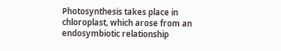Photosynthesis takes place in chloroplast, which arose from an endosymbiotic relationship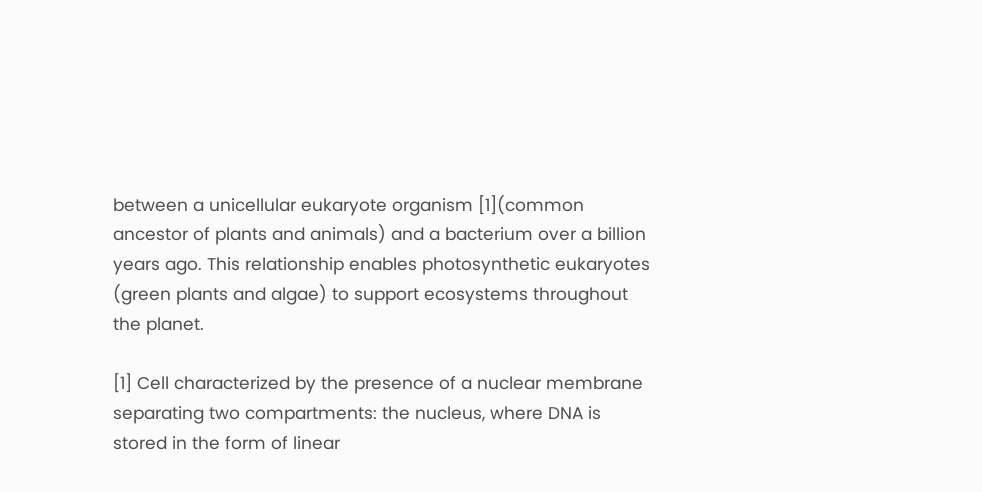between a unicellular eukaryote organism [1](common ancestor of plants and animals) and a bacterium over a billion years ago. This relationship enables photosynthetic eukaryotes (green plants and algae) to support ecosystems throughout the planet.

[1] Cell characterized by the presence of a nuclear membrane separating two compartments: the nucleus, where DNA is stored in the form of linear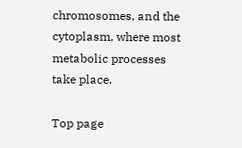chromosomes, and the cytoplasm, where most metabolic processes take place.

Top page